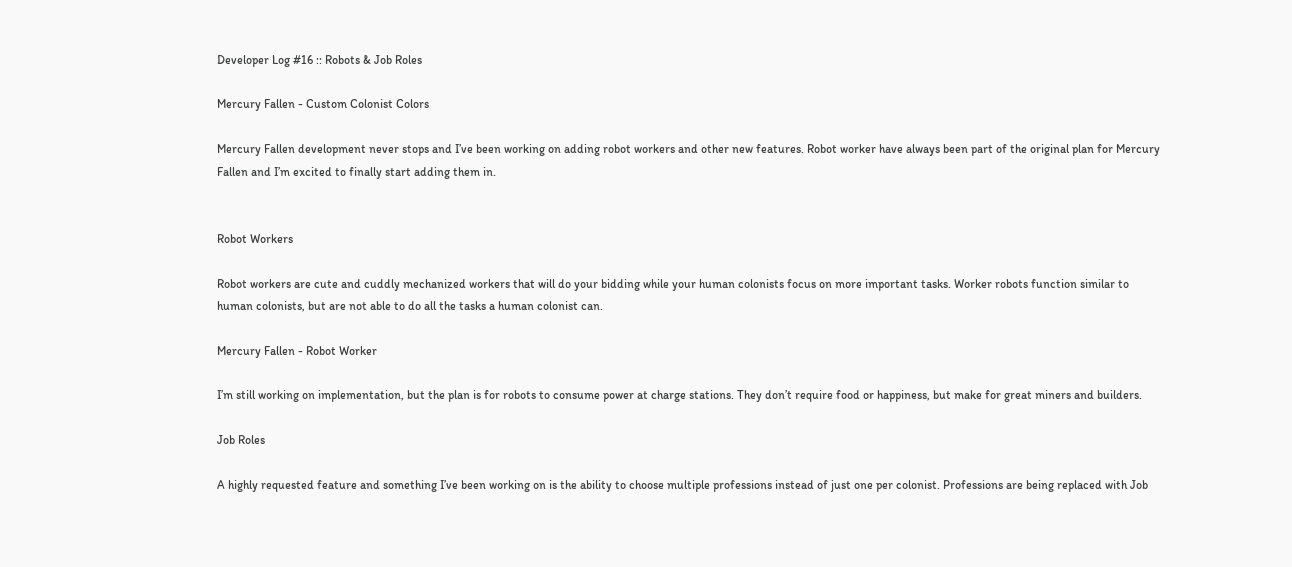Developer Log #16 :: Robots & Job Roles

Mercury Fallen - Custom Colonist Colors

Mercury Fallen development never stops and I’ve been working on adding robot workers and other new features. Robot worker have always been part of the original plan for Mercury Fallen and I’m excited to finally start adding them in.


Robot Workers

Robot workers are cute and cuddly mechanized workers that will do your bidding while your human colonists focus on more important tasks. Worker robots function similar to human colonists, but are not able to do all the tasks a human colonist can.

Mercury Fallen - Robot Worker

I’m still working on implementation, but the plan is for robots to consume power at charge stations. They don’t require food or happiness, but make for great miners and builders.

Job Roles

A highly requested feature and something I’ve been working on is the ability to choose multiple professions instead of just one per colonist. Professions are being replaced with Job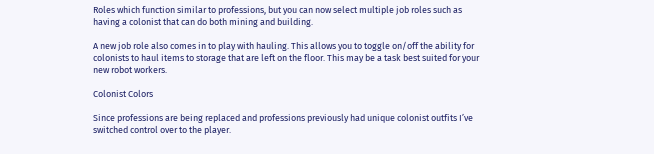Roles which function similar to professions, but you can now select multiple job roles such as having a colonist that can do both mining and building.

A new job role also comes in to play with hauling. This allows you to toggle on/off the ability for colonists to haul items to storage that are left on the floor. This may be a task best suited for your new robot workers.

Colonist Colors

Since professions are being replaced and professions previously had unique colonist outfits I’ve switched control over to the player.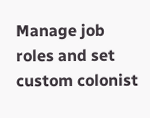Manage job roles and set custom colonist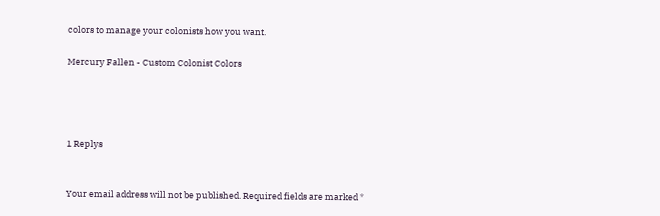colors to manage your colonists how you want.

Mercury Fallen - Custom Colonist Colors




1 Replys


Your email address will not be published. Required fields are marked *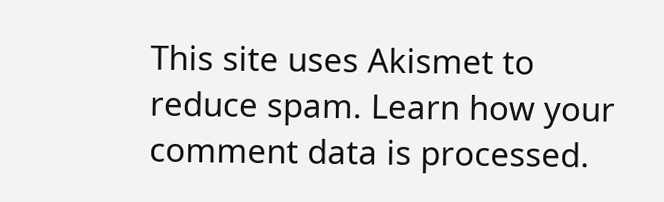This site uses Akismet to reduce spam. Learn how your comment data is processed.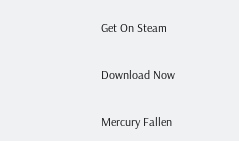Get On Steam

Download Now

Mercury Fallen